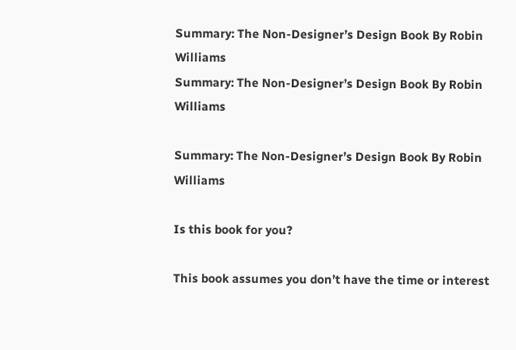Summary: The Non-Designer’s Design Book By Robin Williams
Summary: The Non-Designer’s Design Book By Robin Williams

Summary: The Non-Designer’s Design Book By Robin Williams

Is this book for you?

This book assumes you don’t have the time or interest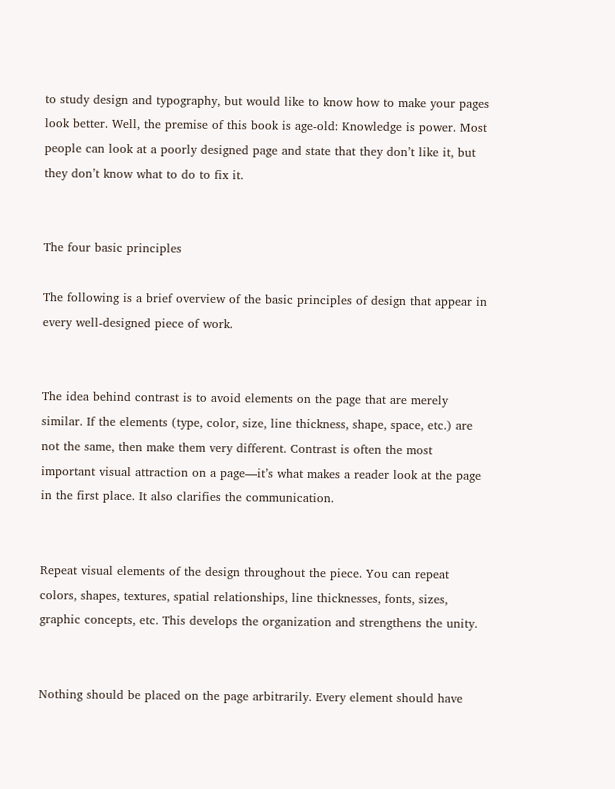to study design and typography, but would like to know how to make your pages look better. Well, the premise of this book is age-old: Knowledge is power. Most people can look at a poorly designed page and state that they don’t like it, but they don’t know what to do to fix it.


The four basic principles

The following is a brief overview of the basic principles of design that appear in every well-designed piece of work.


The idea behind contrast is to avoid elements on the page that are merely similar. If the elements (type, color, size, line thickness, shape, space, etc.) are not the same, then make them very different. Contrast is often the most important visual attraction on a page—it’s what makes a reader look at the page in the first place. It also clarifies the communication.


Repeat visual elements of the design throughout the piece. You can repeat colors, shapes, textures, spatial relationships, line thicknesses, fonts, sizes, graphic concepts, etc. This develops the organization and strengthens the unity.


Nothing should be placed on the page arbitrarily. Every element should have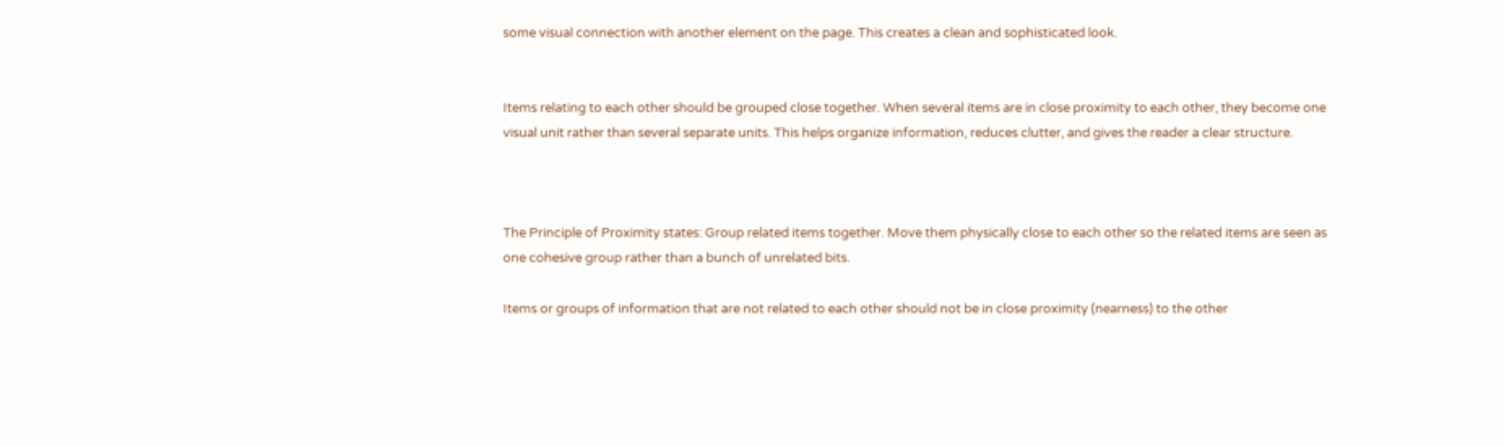some visual connection with another element on the page. This creates a clean and sophisticated look.


Items relating to each other should be grouped close together. When several items are in close proximity to each other, they become one visual unit rather than several separate units. This helps organize information, reduces clutter, and gives the reader a clear structure.



The Principle of Proximity states: Group related items together. Move them physically close to each other so the related items are seen as one cohesive group rather than a bunch of unrelated bits.

Items or groups of information that are not related to each other should not be in close proximity (nearness) to the other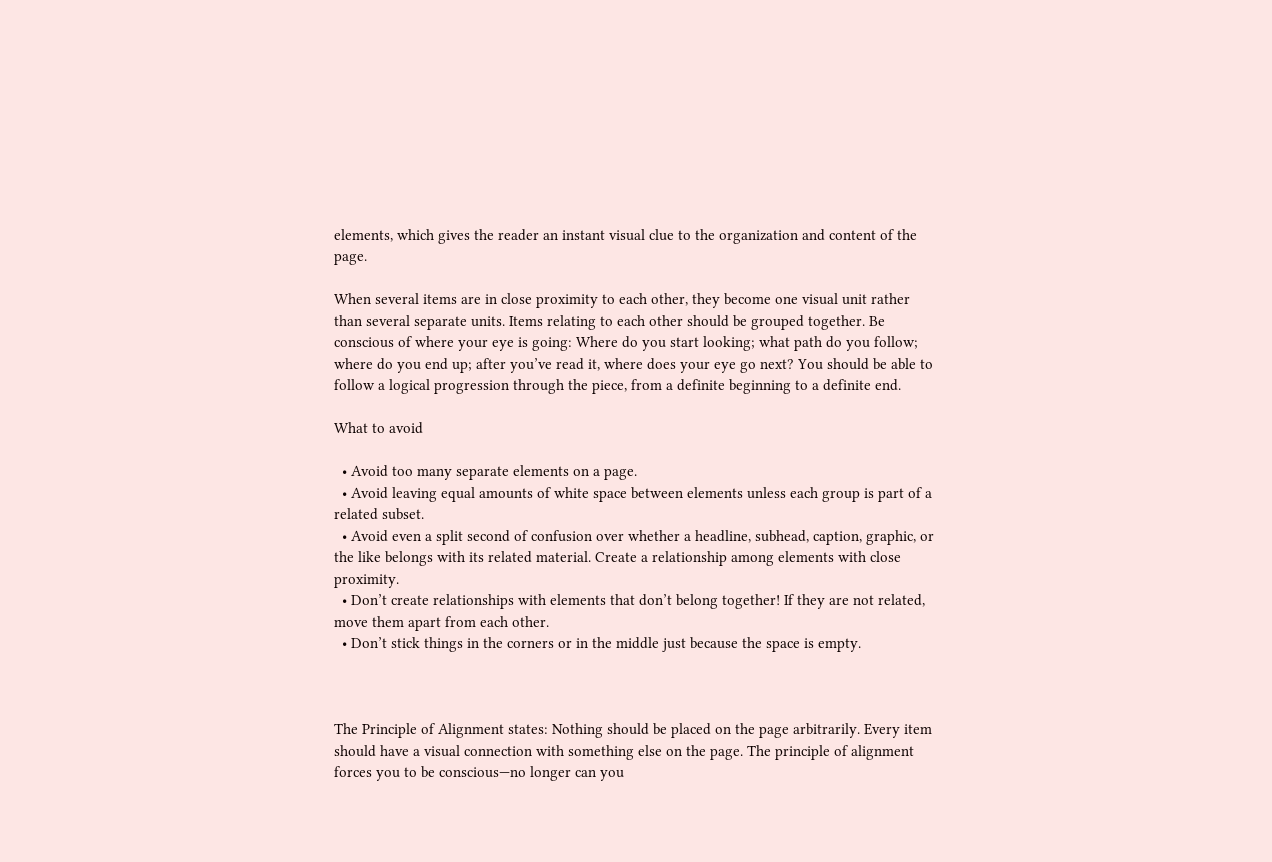elements, which gives the reader an instant visual clue to the organization and content of the page.

When several items are in close proximity to each other, they become one visual unit rather than several separate units. Items relating to each other should be grouped together. Be conscious of where your eye is going: Where do you start looking; what path do you follow; where do you end up; after you’ve read it, where does your eye go next? You should be able to follow a logical progression through the piece, from a definite beginning to a definite end.

What to avoid

  • Avoid too many separate elements on a page.
  • Avoid leaving equal amounts of white space between elements unless each group is part of a related subset.
  • Avoid even a split second of confusion over whether a headline, subhead, caption, graphic, or the like belongs with its related material. Create a relationship among elements with close proximity.
  • Don’t create relationships with elements that don’t belong together! If they are not related, move them apart from each other.
  • Don’t stick things in the corners or in the middle just because the space is empty.



The Principle of Alignment states: Nothing should be placed on the page arbitrarily. Every item should have a visual connection with something else on the page. The principle of alignment forces you to be conscious—no longer can you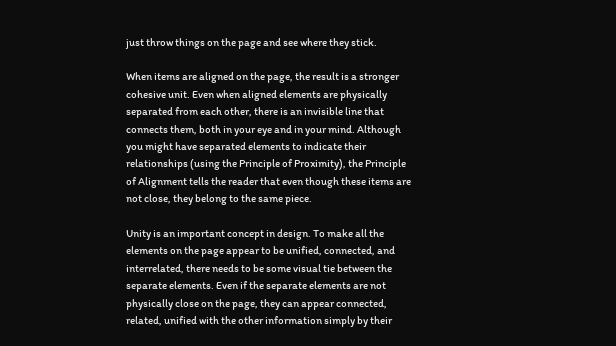just throw things on the page and see where they stick.

When items are aligned on the page, the result is a stronger cohesive unit. Even when aligned elements are physically separated from each other, there is an invisible line that connects them, both in your eye and in your mind. Although you might have separated elements to indicate their relationships (using the Principle of Proximity), the Principle of Alignment tells the reader that even though these items are not close, they belong to the same piece.

Unity is an important concept in design. To make all the elements on the page appear to be unified, connected, and interrelated, there needs to be some visual tie between the separate elements. Even if the separate elements are not physically close on the page, they can appear connected, related, unified with the other information simply by their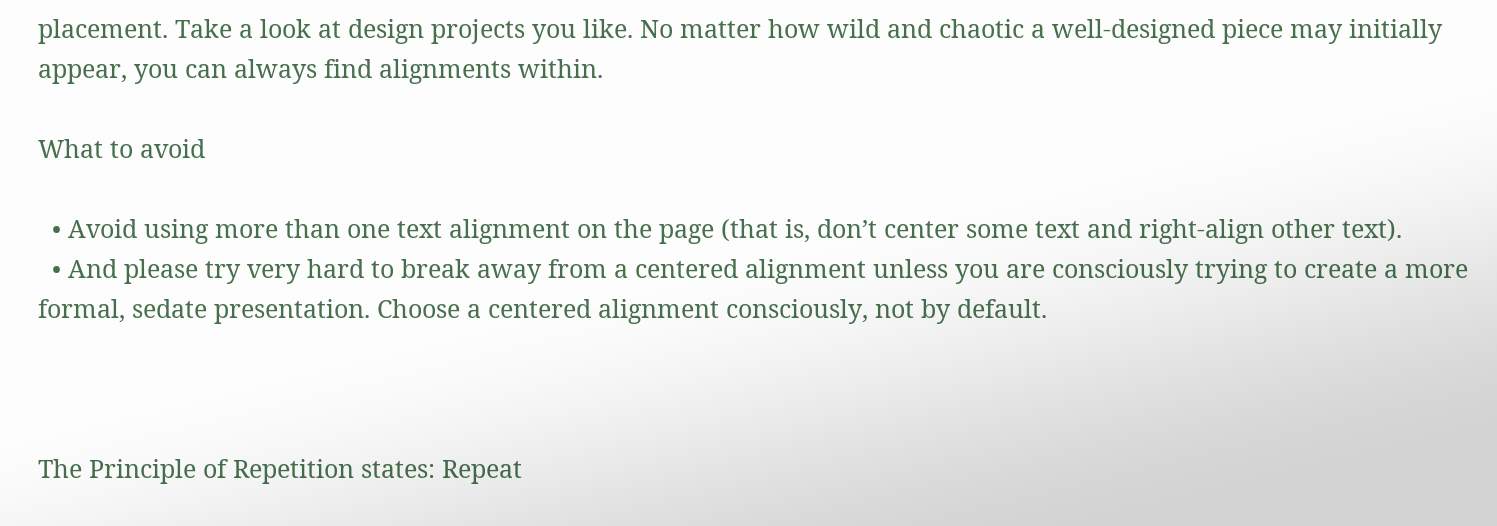placement. Take a look at design projects you like. No matter how wild and chaotic a well-designed piece may initially appear, you can always find alignments within.

What to avoid

  • Avoid using more than one text alignment on the page (that is, don’t center some text and right-align other text).
  • And please try very hard to break away from a centered alignment unless you are consciously trying to create a more formal, sedate presentation. Choose a centered alignment consciously, not by default.



The Principle of Repetition states: Repeat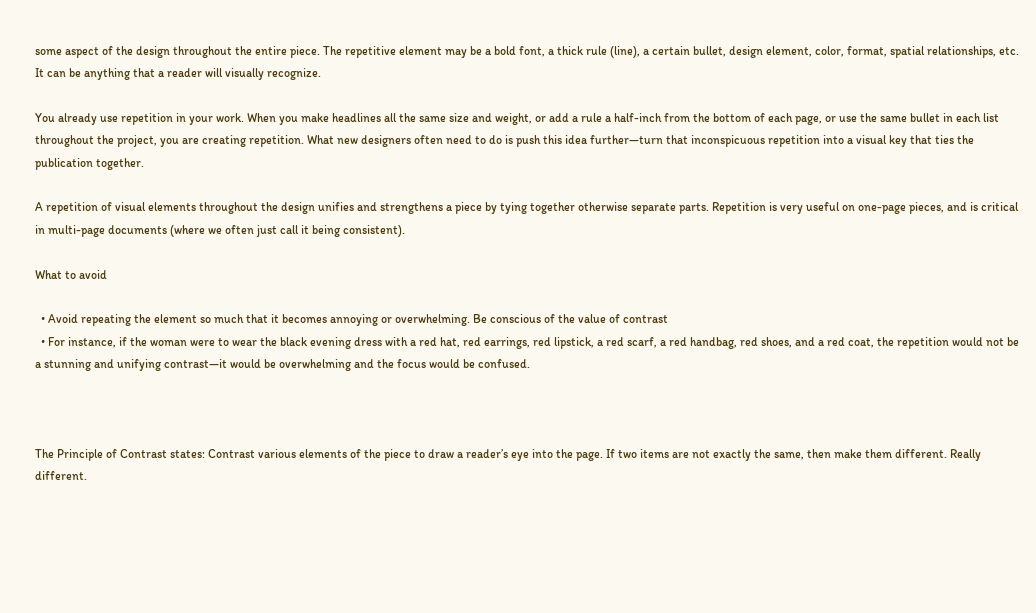some aspect of the design throughout the entire piece. The repetitive element may be a bold font, a thick rule (line), a certain bullet, design element, color, format, spatial relationships, etc. It can be anything that a reader will visually recognize.

You already use repetition in your work. When you make headlines all the same size and weight, or add a rule a half-inch from the bottom of each page, or use the same bullet in each list throughout the project, you are creating repetition. What new designers often need to do is push this idea further—turn that inconspicuous repetition into a visual key that ties the publication together.

A repetition of visual elements throughout the design unifies and strengthens a piece by tying together otherwise separate parts. Repetition is very useful on one-page pieces, and is critical in multi-page documents (where we often just call it being consistent).

What to avoid

  • Avoid repeating the element so much that it becomes annoying or overwhelming. Be conscious of the value of contrast
  • For instance, if the woman were to wear the black evening dress with a red hat, red earrings, red lipstick, a red scarf, a red handbag, red shoes, and a red coat, the repetition would not be a stunning and unifying contrast—it would be overwhelming and the focus would be confused.



The Principle of Contrast states: Contrast various elements of the piece to draw a reader’s eye into the page. If two items are not exactly the same, then make them different. Really different.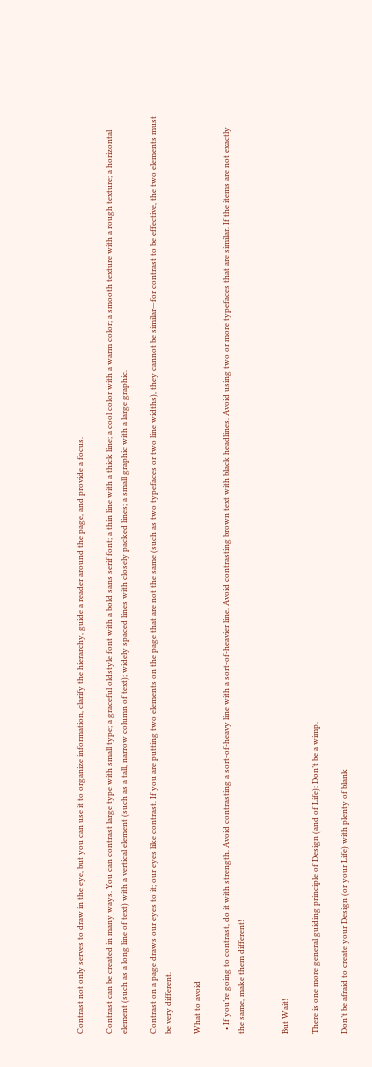Contrast not only serves to draw in the eye, but you can use it to organize information, clarify the hierarchy, guide a reader around the page, and provide a focus.

Contrast can be created in many ways. You can contrast large type with small type; a graceful oldstyle font with a bold sans serif font; a thin line with a thick line; a cool color with a warm color; a smooth texture with a rough texture; a horizontal element (such as a long line of text) with a vertical element (such as a tall, narrow column of text); widely spaced lines with closely packed lines; a small graphic with a large graphic.

Contrast on a page draws our eyes to it; our eyes like contrast. If you are putting two elements on the page that are not the same (such as two typefaces or two line widths), they cannot be similar—for contrast to be effective, the two elements must be very different.

What to avoid

  • If you’re going to contrast, do it with strength. Avoid contrasting a sort-of-heavy line with a sort-of-heavier line. Avoid contrasting brown text with black headlines. Avoid using two or more typefaces that are similar. If the items are not exactly the same, make them different!


But Wait!

There is one more general guiding principle of Design (and of Life): Don’t be a wimp.

Don’t be afraid to create your Design (or your Life) with plenty of blank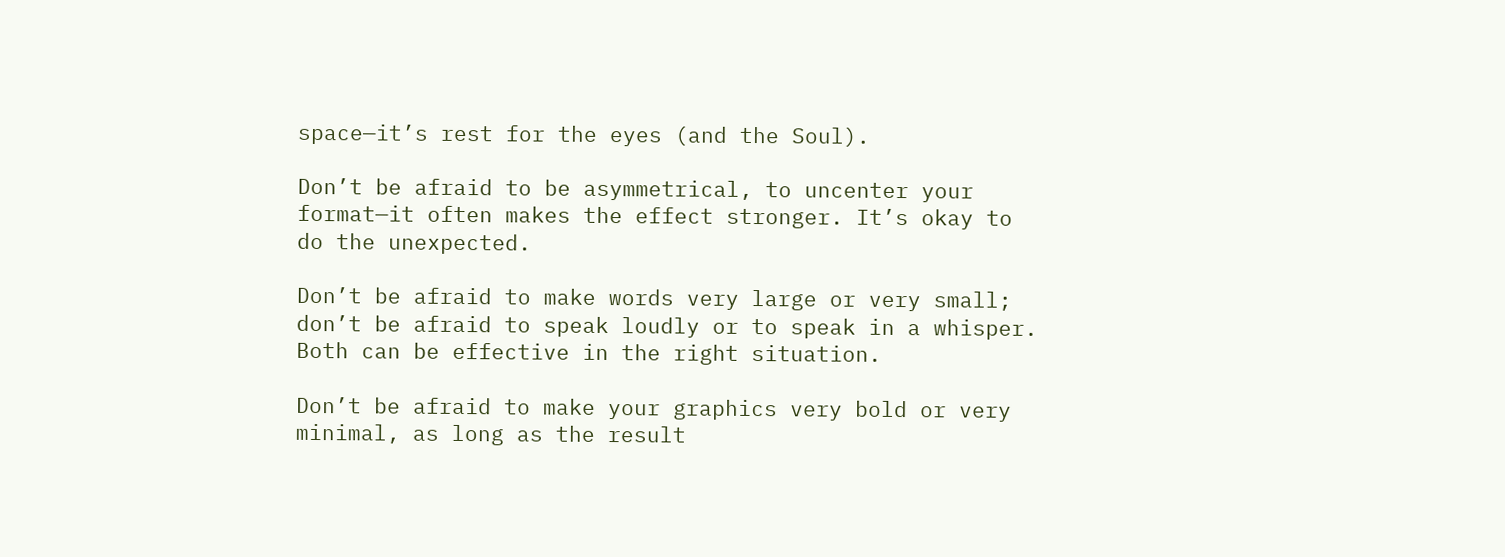space—it’s rest for the eyes (and the Soul).

Don’t be afraid to be asymmetrical, to uncenter your format—it often makes the effect stronger. It’s okay to do the unexpected.

Don’t be afraid to make words very large or very small; don’t be afraid to speak loudly or to speak in a whisper. Both can be effective in the right situation.

Don’t be afraid to make your graphics very bold or very minimal, as long as the result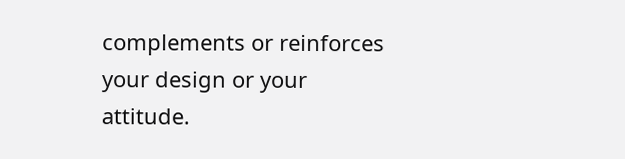complements or reinforces your design or your attitude.